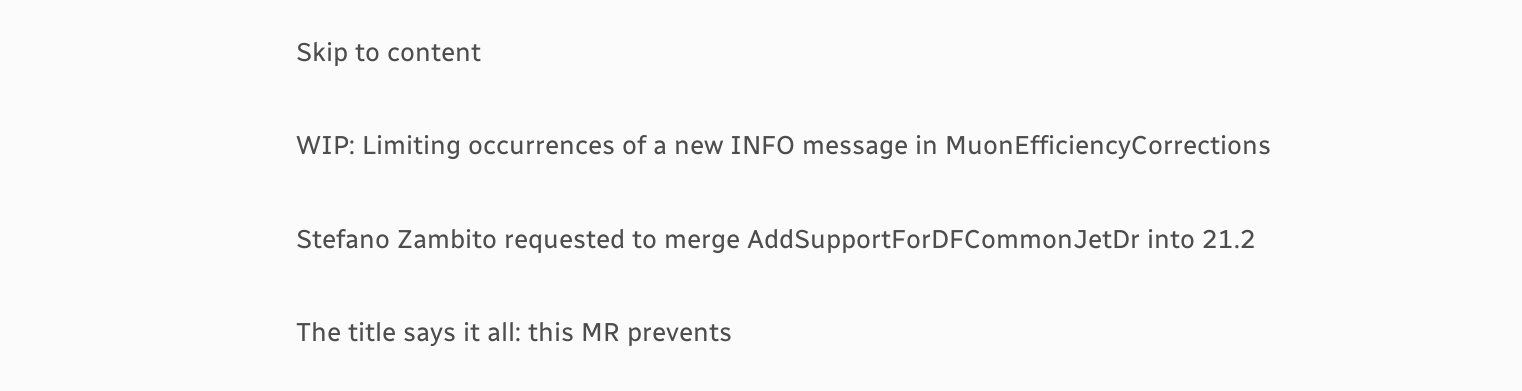Skip to content

WIP: Limiting occurrences of a new INFO message in MuonEfficiencyCorrections

Stefano Zambito requested to merge AddSupportForDFCommonJetDr into 21.2

The title says it all: this MR prevents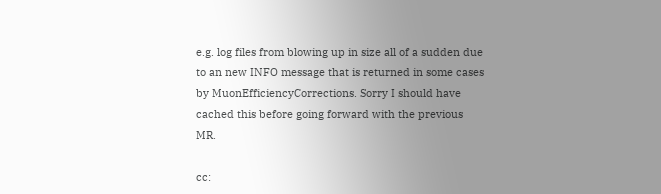e.g. log files from blowing up in size all of a sudden due to an new INFO message that is returned in some cases by MuonEfficiencyCorrections. Sorry I should have cached this before going forward with the previous MR.

cc: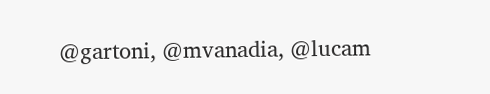@gartoni, @mvanadia, @lucam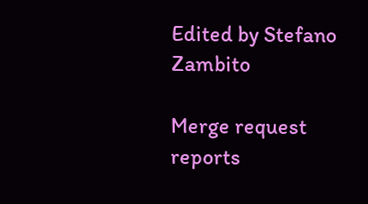Edited by Stefano Zambito

Merge request reports